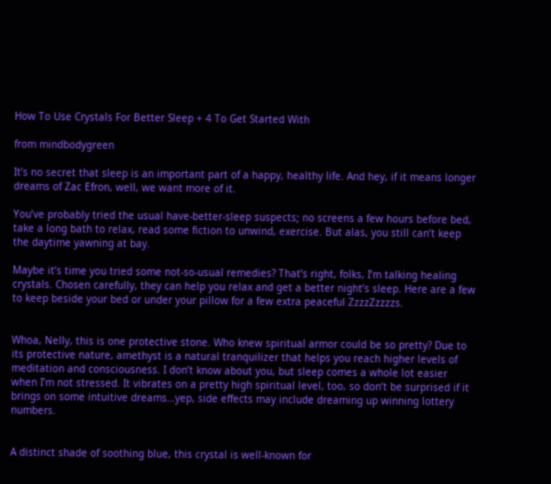How To Use Crystals For Better Sleep + 4 To Get Started With

from mindbodygreen

It’s no secret that sleep is an important part of a happy, healthy life. And hey, if it means longer dreams of Zac Efron, well, we want more of it.

You’ve probably tried the usual have-better-sleep suspects; no screens a few hours before bed, take a long bath to relax, read some fiction to unwind, exercise. But alas, you still can’t keep the daytime yawning at bay.

Maybe it’s time you tried some not-so-usual remedies? That’s right, folks, I’m talking healing crystals. Chosen carefully, they can help you relax and get a better night’s sleep. Here are a few to keep beside your bed or under your pillow for a few extra peaceful ZzzzZzzzzs.


Whoa, Nelly, this is one protective stone. Who knew spiritual armor could be so pretty? Due to its protective nature, amethyst is a natural tranquilizer that helps you reach higher levels of meditation and consciousness. I don’t know about you, but sleep comes a whole lot easier when I’m not stressed. It vibrates on a pretty high spiritual level, too, so don’t be surprised if it brings on some intuitive dreams…yep, side effects may include dreaming up winning lottery numbers.


A distinct shade of soothing blue, this crystal is well-known for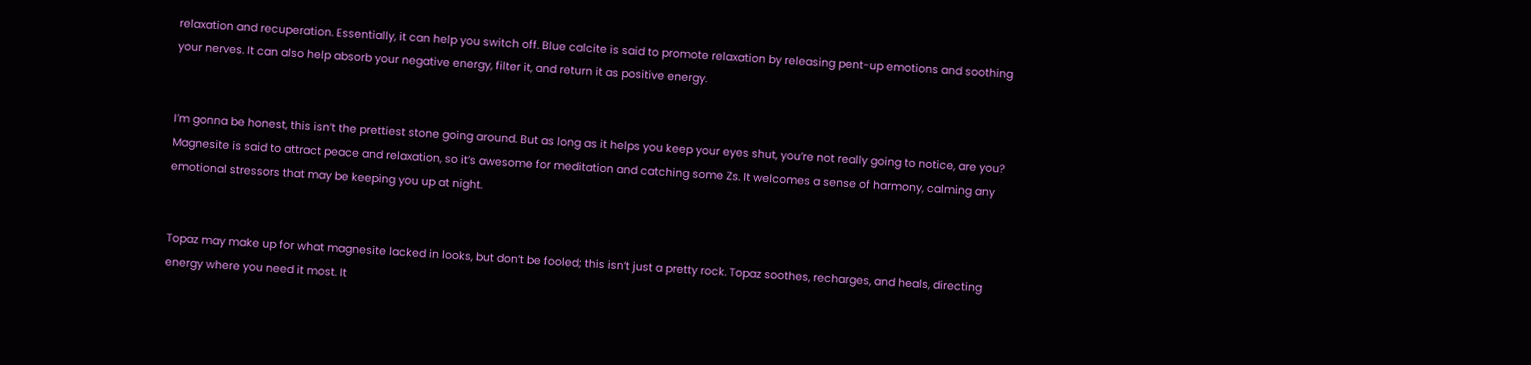relaxation and recuperation. Essentially, it can help you switch off. Blue calcite is said to promote relaxation by releasing pent-up emotions and soothing your nerves. It can also help absorb your negative energy, filter it, and return it as positive energy.


I’m gonna be honest, this isn’t the prettiest stone going around. But as long as it helps you keep your eyes shut, you’re not really going to notice, are you? Magnesite is said to attract peace and relaxation, so it’s awesome for meditation and catching some Zs. It welcomes a sense of harmony, calming any emotional stressors that may be keeping you up at night.


Topaz may make up for what magnesite lacked in looks, but don’t be fooled; this isn’t just a pretty rock. Topaz soothes, recharges, and heals, directing energy where you need it most. It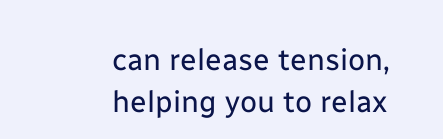can release tension, helping you to relax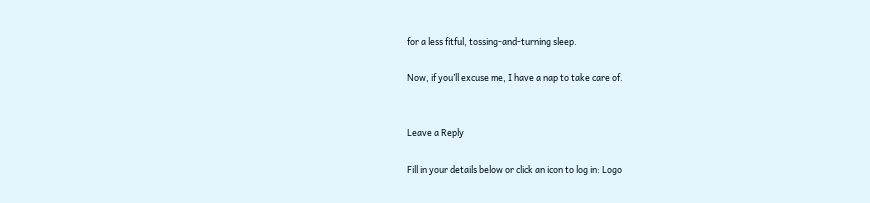for a less fitful, tossing-and-turning sleep.

Now, if you’ll excuse me, I have a nap to take care of.


Leave a Reply

Fill in your details below or click an icon to log in: Logo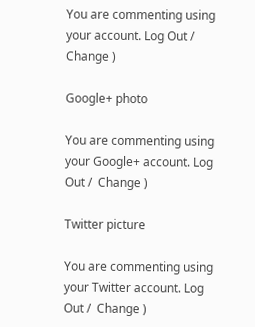You are commenting using your account. Log Out /  Change )

Google+ photo

You are commenting using your Google+ account. Log Out /  Change )

Twitter picture

You are commenting using your Twitter account. Log Out /  Change )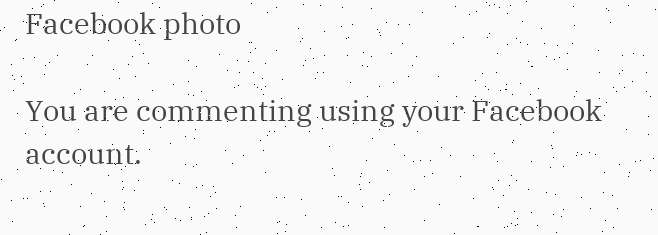Facebook photo

You are commenting using your Facebook account.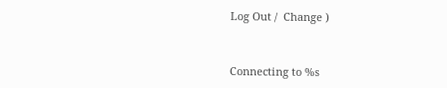Log Out /  Change )


Connecting to %s